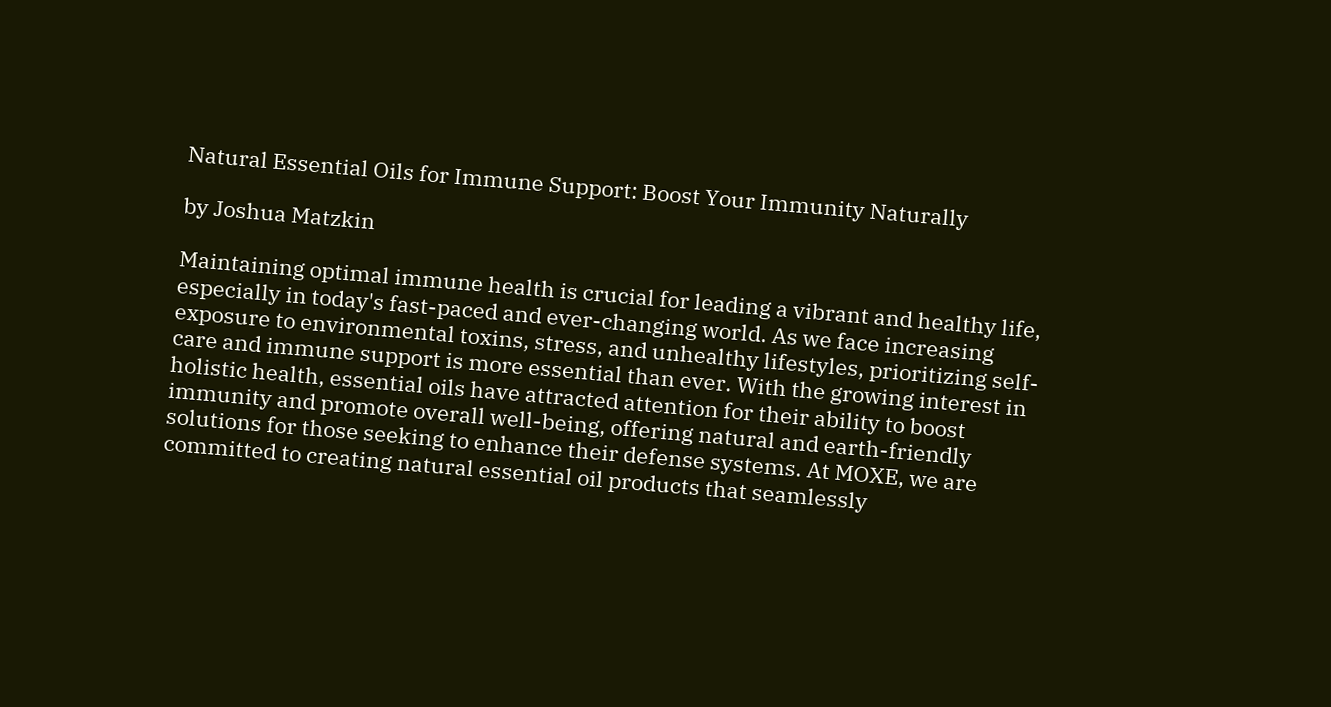Natural Essential Oils for Immune Support: Boost Your Immunity Naturally

by Joshua Matzkin

Maintaining optimal immune health is crucial for leading a vibrant and healthy life, especially in today's fast-paced and ever-changing world. As we face increasing exposure to environmental toxins, stress, and unhealthy lifestyles, prioritizing self-care and immune support is more essential than ever. With the growing interest in holistic health, essential oils have attracted attention for their ability to boost immunity and promote overall well-being, offering natural and earth-friendly solutions for those seeking to enhance their defense systems. At MOXE, we are committed to creating natural essential oil products that seamlessly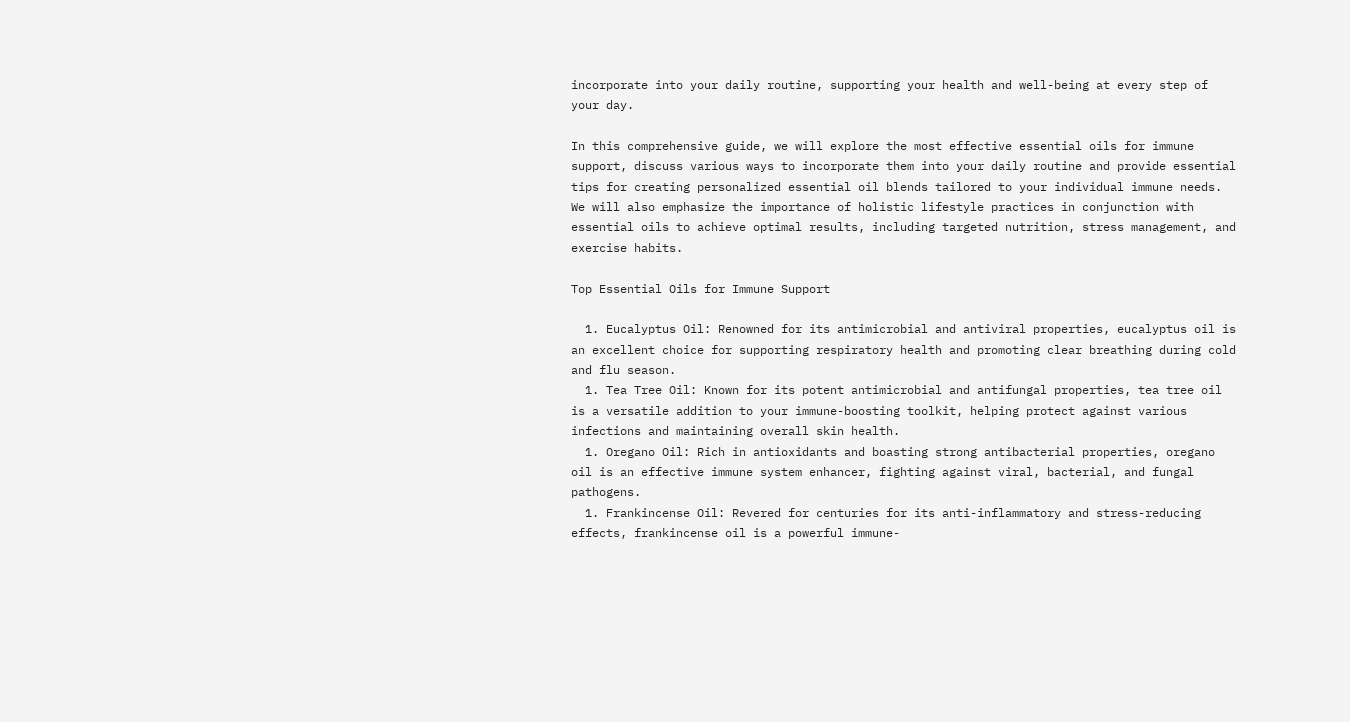incorporate into your daily routine, supporting your health and well-being at every step of your day.

In this comprehensive guide, we will explore the most effective essential oils for immune support, discuss various ways to incorporate them into your daily routine and provide essential tips for creating personalized essential oil blends tailored to your individual immune needs. We will also emphasize the importance of holistic lifestyle practices in conjunction with essential oils to achieve optimal results, including targeted nutrition, stress management, and exercise habits.

Top Essential Oils for Immune Support

  1. Eucalyptus Oil: Renowned for its antimicrobial and antiviral properties, eucalyptus oil is an excellent choice for supporting respiratory health and promoting clear breathing during cold and flu season.
  1. Tea Tree Oil: Known for its potent antimicrobial and antifungal properties, tea tree oil is a versatile addition to your immune-boosting toolkit, helping protect against various infections and maintaining overall skin health.
  1. Oregano Oil: Rich in antioxidants and boasting strong antibacterial properties, oregano oil is an effective immune system enhancer, fighting against viral, bacterial, and fungal pathogens.
  1. Frankincense Oil: Revered for centuries for its anti-inflammatory and stress-reducing effects, frankincense oil is a powerful immune-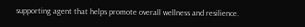supporting agent that helps promote overall wellness and resilience.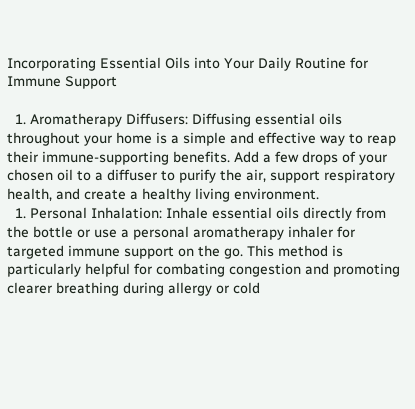Incorporating Essential Oils into Your Daily Routine for Immune Support

  1. Aromatherapy Diffusers: Diffusing essential oils throughout your home is a simple and effective way to reap their immune-supporting benefits. Add a few drops of your chosen oil to a diffuser to purify the air, support respiratory health, and create a healthy living environment.
  1. Personal Inhalation: Inhale essential oils directly from the bottle or use a personal aromatherapy inhaler for targeted immune support on the go. This method is particularly helpful for combating congestion and promoting clearer breathing during allergy or cold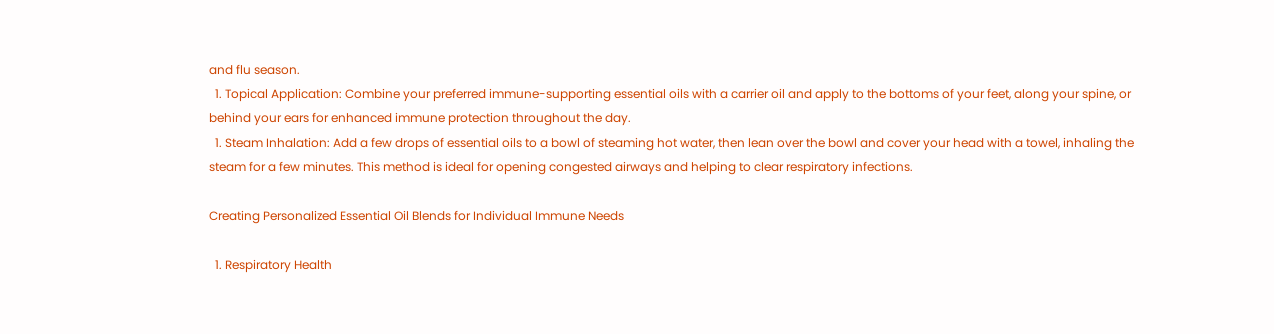and flu season.
  1. Topical Application: Combine your preferred immune-supporting essential oils with a carrier oil and apply to the bottoms of your feet, along your spine, or behind your ears for enhanced immune protection throughout the day.
  1. Steam Inhalation: Add a few drops of essential oils to a bowl of steaming hot water, then lean over the bowl and cover your head with a towel, inhaling the steam for a few minutes. This method is ideal for opening congested airways and helping to clear respiratory infections.

Creating Personalized Essential Oil Blends for Individual Immune Needs

  1. Respiratory Health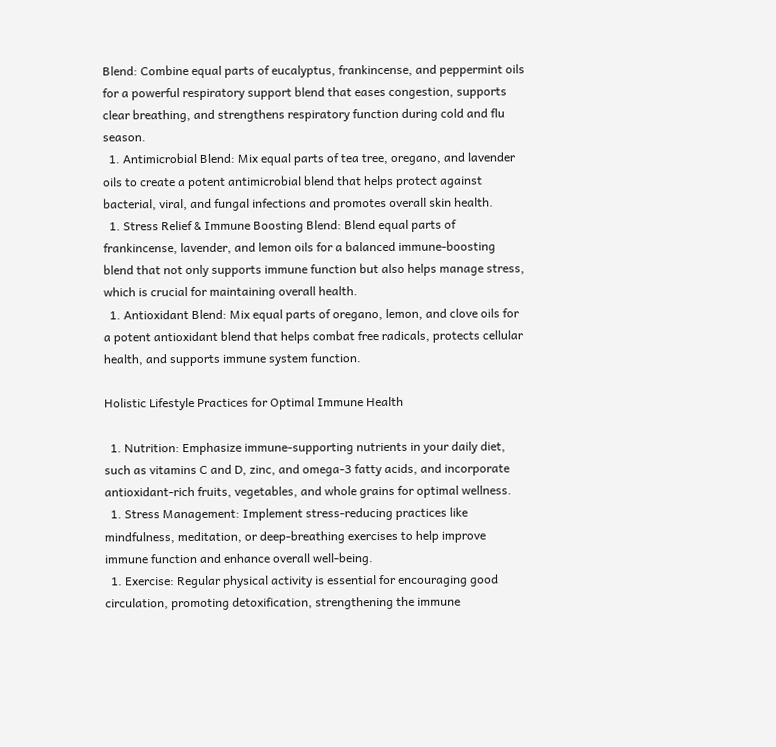Blend: Combine equal parts of eucalyptus, frankincense, and peppermint oils for a powerful respiratory support blend that eases congestion, supports clear breathing, and strengthens respiratory function during cold and flu season.
  1. Antimicrobial Blend: Mix equal parts of tea tree, oregano, and lavender oils to create a potent antimicrobial blend that helps protect against bacterial, viral, and fungal infections and promotes overall skin health.
  1. Stress Relief & Immune Boosting Blend: Blend equal parts of frankincense, lavender, and lemon oils for a balanced immune-boosting blend that not only supports immune function but also helps manage stress, which is crucial for maintaining overall health.
  1. Antioxidant Blend: Mix equal parts of oregano, lemon, and clove oils for a potent antioxidant blend that helps combat free radicals, protects cellular health, and supports immune system function.

Holistic Lifestyle Practices for Optimal Immune Health

  1. Nutrition: Emphasize immune-supporting nutrients in your daily diet, such as vitamins C and D, zinc, and omega-3 fatty acids, and incorporate antioxidant-rich fruits, vegetables, and whole grains for optimal wellness.
  1. Stress Management: Implement stress-reducing practices like mindfulness, meditation, or deep-breathing exercises to help improve immune function and enhance overall well-being.
  1. Exercise: Regular physical activity is essential for encouraging good circulation, promoting detoxification, strengthening the immune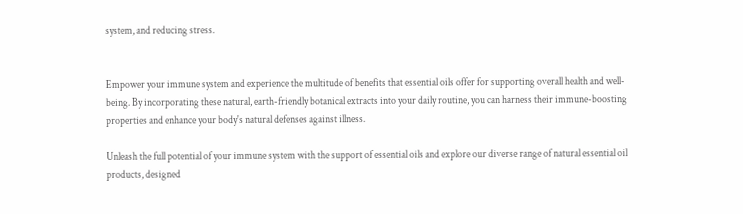system, and reducing stress.


Empower your immune system and experience the multitude of benefits that essential oils offer for supporting overall health and well-being. By incorporating these natural, earth-friendly botanical extracts into your daily routine, you can harness their immune-boosting properties and enhance your body's natural defenses against illness.

Unleash the full potential of your immune system with the support of essential oils and explore our diverse range of natural essential oil products, designed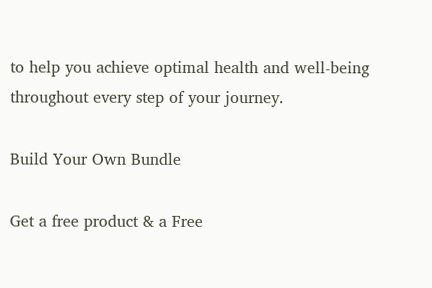to help you achieve optimal health and well-being throughout every step of your journey.

Build Your Own Bundle

Get a free product & a Free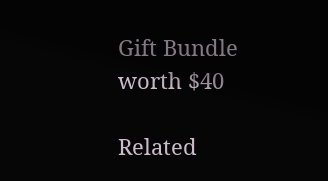Gift Bundle worth $40

Related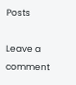Posts

Leave a comment